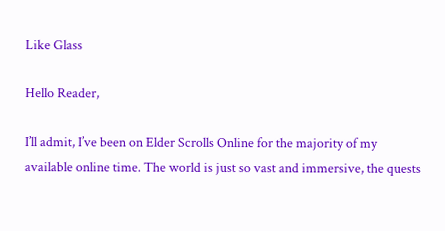Like Glass

Hello Reader,

I’ll admit, I’ve been on Elder Scrolls Online for the majority of my available online time. The world is just so vast and immersive, the quests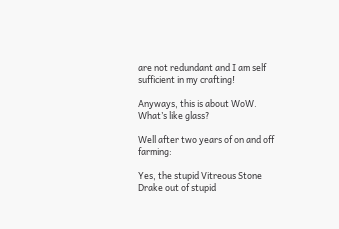are not redundant and I am self sufficient in my crafting!

Anyways, this is about WoW. What’s like glass?

Well after two years of on and off farming:

Yes, the stupid Vitreous Stone Drake out of stupid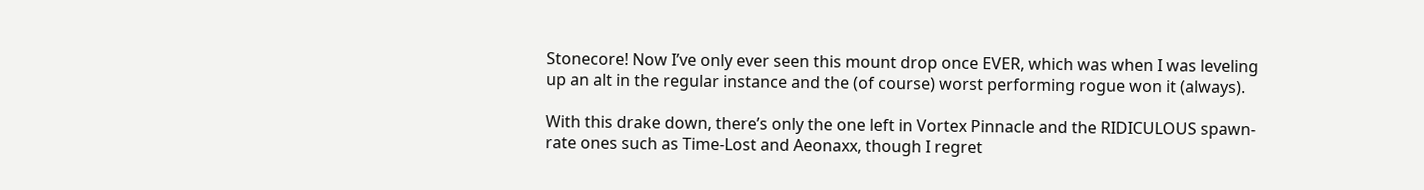Stonecore! Now I’ve only ever seen this mount drop once EVER, which was when I was leveling up an alt in the regular instance and the (of course) worst performing rogue won it (always).

With this drake down, there’s only the one left in Vortex Pinnacle and the RIDICULOUS spawn-rate ones such as Time-Lost and Aeonaxx, though I regret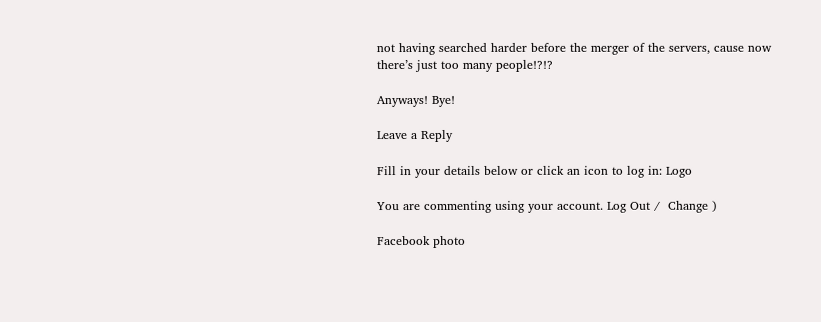not having searched harder before the merger of the servers, cause now there’s just too many people!?!?

Anyways! Bye!

Leave a Reply

Fill in your details below or click an icon to log in: Logo

You are commenting using your account. Log Out /  Change )

Facebook photo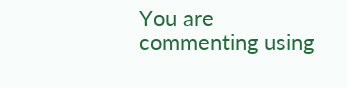You are commenting using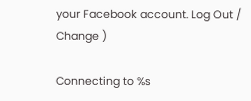your Facebook account. Log Out /  Change )

Connecting to %s